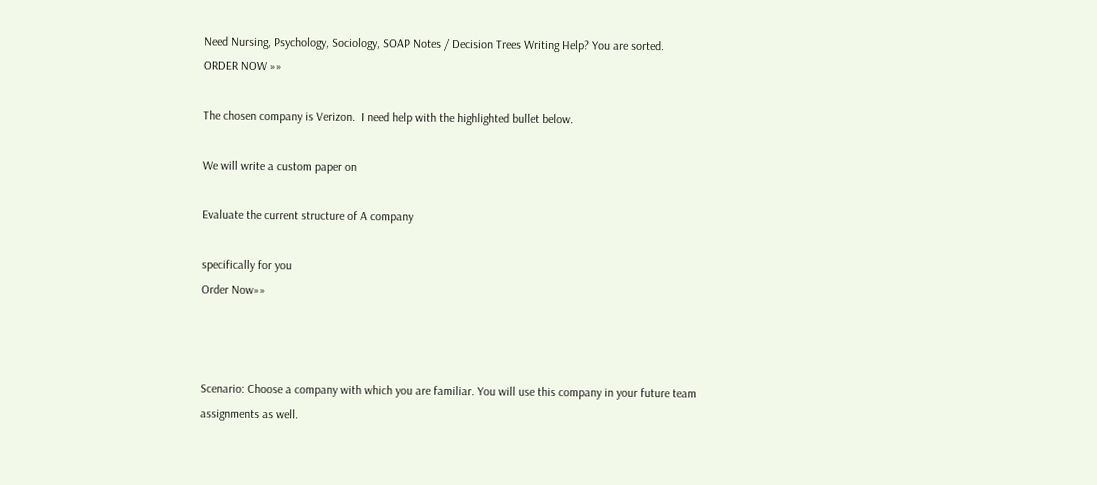Need Nursing, Psychology, Sociology, SOAP Notes / Decision Trees Writing Help? You are sorted. ORDER NOW »»

The chosen company is Verizon.  I need help with the highlighted bullet below.

We will write a custom paper on

Evaluate the current structure of A company

specifically for you
Order Now»»



Scenario: Choose a company with which you are familiar. You will use this company in your future team assignments as well.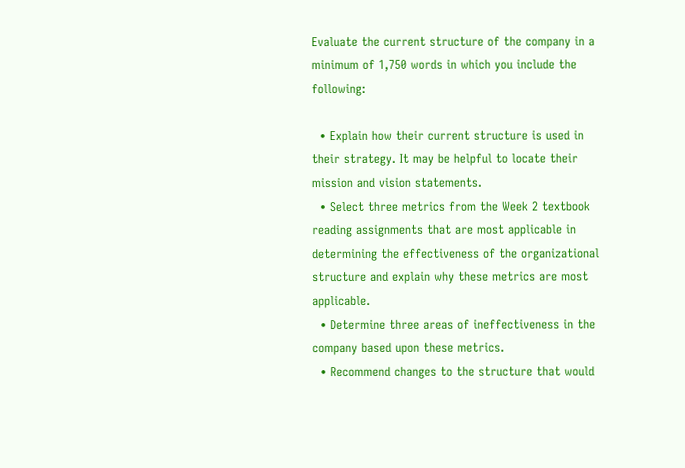Evaluate the current structure of the company in a minimum of 1,750 words in which you include the following:

  • Explain how their current structure is used in their strategy. It may be helpful to locate their mission and vision statements.
  • Select three metrics from the Week 2 textbook reading assignments that are most applicable in determining the effectiveness of the organizational structure and explain why these metrics are most applicable.
  • Determine three areas of ineffectiveness in the company based upon these metrics.
  • Recommend changes to the structure that would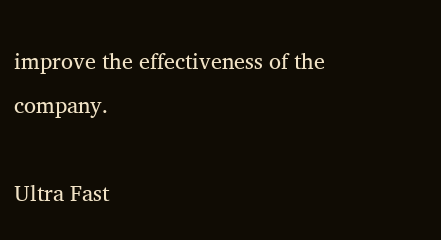improve the effectiveness of the company.

Ultra Fast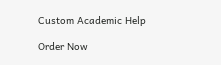Custom Academic Help

Order Now